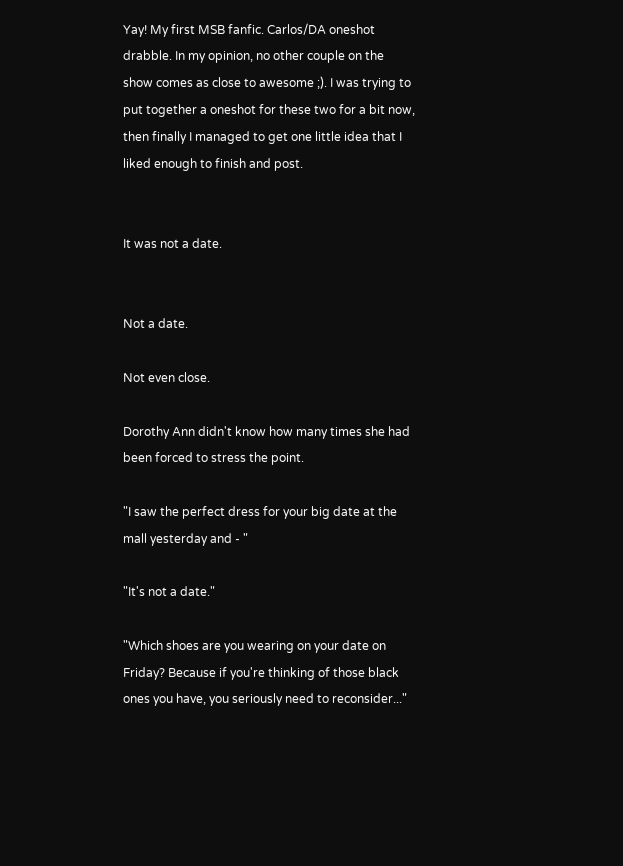Yay! My first MSB fanfic. Carlos/DA oneshot drabble. In my opinion, no other couple on the show comes as close to awesome ;). I was trying to put together a oneshot for these two for a bit now, then finally I managed to get one little idea that I liked enough to finish and post.


It was not a date.


Not a date.

Not even close.

Dorothy Ann didn't know how many times she had been forced to stress the point.

"I saw the perfect dress for your big date at the mall yesterday and - "

"It's not a date."

"Which shoes are you wearing on your date on Friday? Because if you're thinking of those black ones you have, you seriously need to reconsider..."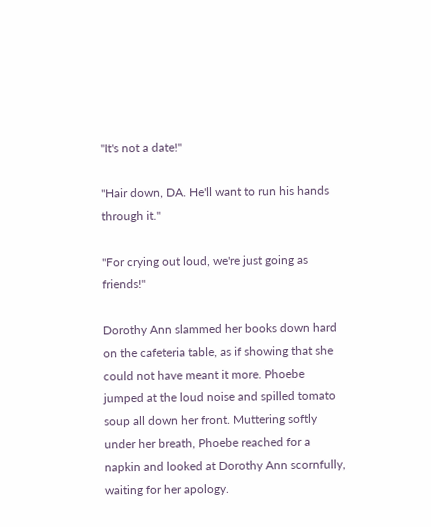"It's not a date!"

"Hair down, DA. He'll want to run his hands through it."

"For crying out loud, we're just going as friends!"

Dorothy Ann slammed her books down hard on the cafeteria table, as if showing that she could not have meant it more. Phoebe jumped at the loud noise and spilled tomato soup all down her front. Muttering softly under her breath, Phoebe reached for a napkin and looked at Dorothy Ann scornfully, waiting for her apology.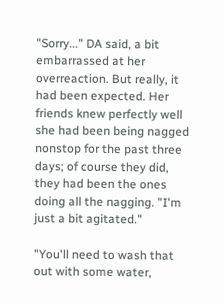"Sorry..." DA said, a bit embarrassed at her overreaction. But really, it had been expected. Her friends knew perfectly well she had been being nagged nonstop for the past three days; of course they did, they had been the ones doing all the nagging. "I'm just a bit agitated."

"You'll need to wash that out with some water,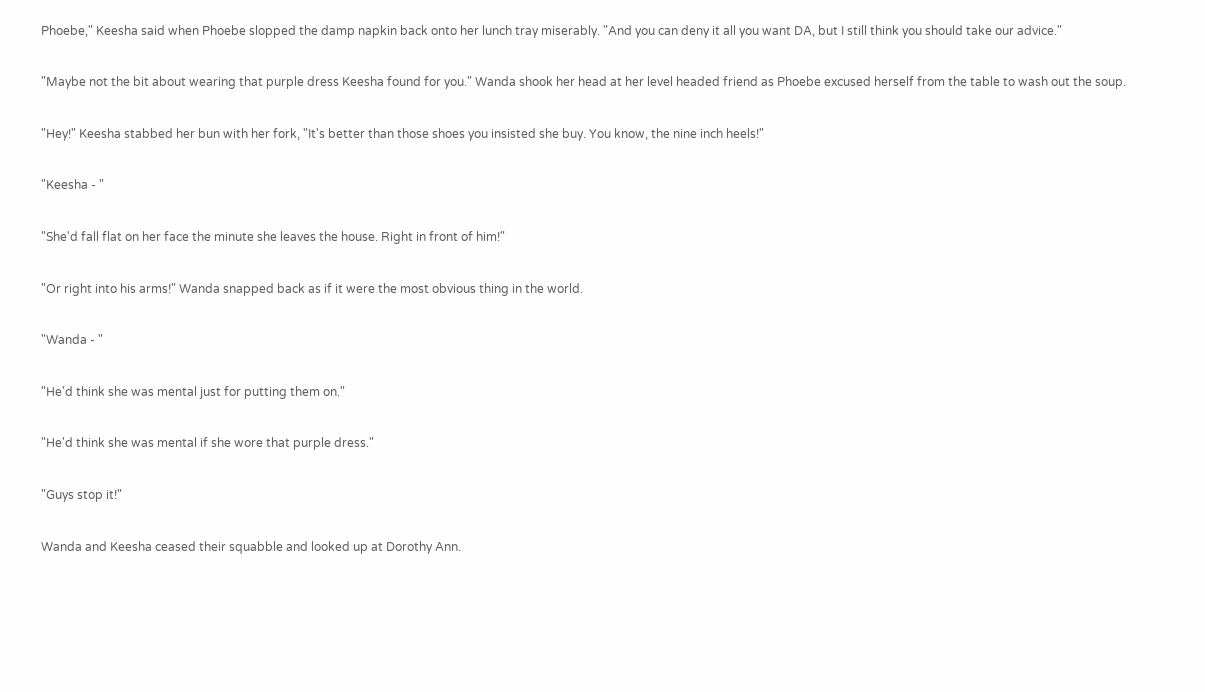Phoebe," Keesha said when Phoebe slopped the damp napkin back onto her lunch tray miserably. "And you can deny it all you want DA, but I still think you should take our advice."

"Maybe not the bit about wearing that purple dress Keesha found for you." Wanda shook her head at her level headed friend as Phoebe excused herself from the table to wash out the soup.

"Hey!" Keesha stabbed her bun with her fork, "It's better than those shoes you insisted she buy. You know, the nine inch heels!"

"Keesha - "

"She'd fall flat on her face the minute she leaves the house. Right in front of him!"

"Or right into his arms!" Wanda snapped back as if it were the most obvious thing in the world.

"Wanda - "

"He'd think she was mental just for putting them on."

"He'd think she was mental if she wore that purple dress."

"Guys stop it!"

Wanda and Keesha ceased their squabble and looked up at Dorothy Ann.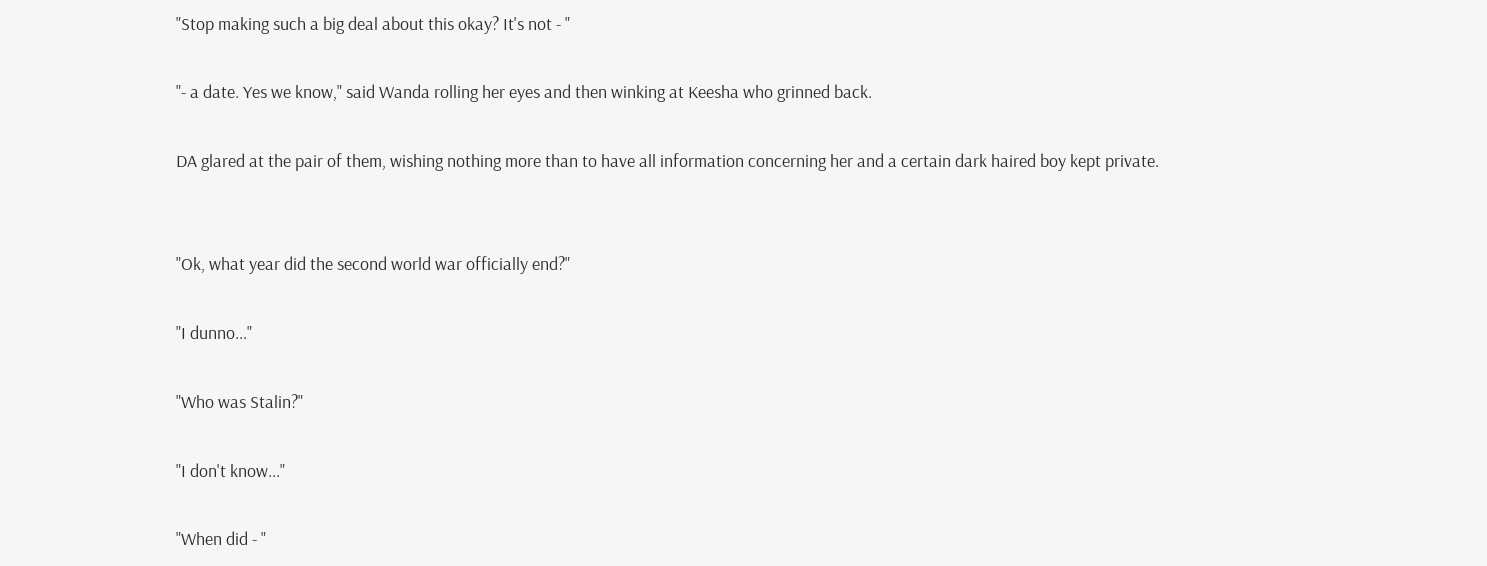"Stop making such a big deal about this okay? It's not - "

"- a date. Yes we know," said Wanda rolling her eyes and then winking at Keesha who grinned back.

DA glared at the pair of them, wishing nothing more than to have all information concerning her and a certain dark haired boy kept private.


"Ok, what year did the second world war officially end?"

"I dunno..."

"Who was Stalin?"

"I don't know..."

"When did - "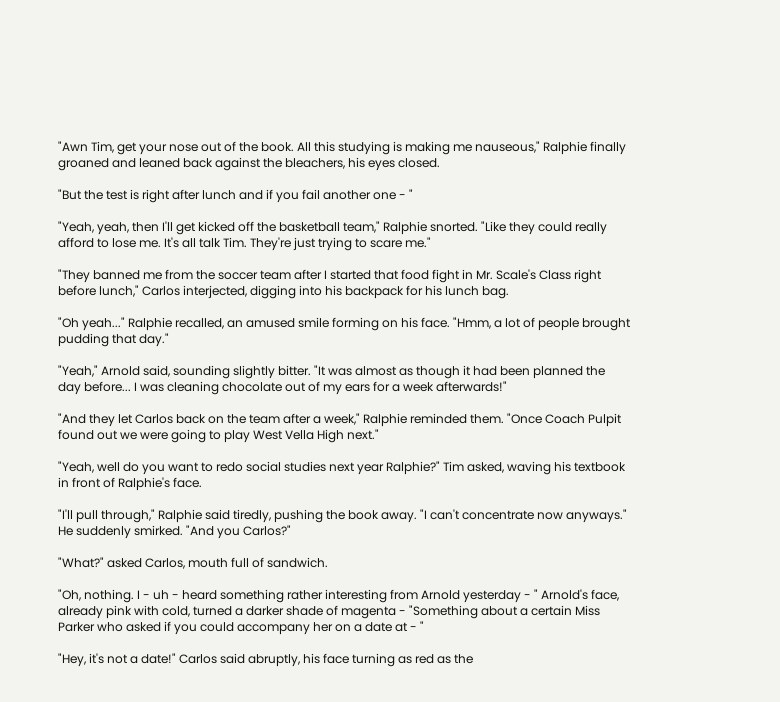"Awn Tim, get your nose out of the book. All this studying is making me nauseous," Ralphie finally groaned and leaned back against the bleachers, his eyes closed.

"But the test is right after lunch and if you fail another one - "

"Yeah, yeah, then I'll get kicked off the basketball team," Ralphie snorted. "Like they could really afford to lose me. It's all talk Tim. They're just trying to scare me."

"They banned me from the soccer team after I started that food fight in Mr. Scale's Class right before lunch," Carlos interjected, digging into his backpack for his lunch bag.

"Oh yeah..." Ralphie recalled, an amused smile forming on his face. "Hmm, a lot of people brought pudding that day."

"Yeah," Arnold said, sounding slightly bitter. "It was almost as though it had been planned the day before... I was cleaning chocolate out of my ears for a week afterwards!"

"And they let Carlos back on the team after a week," Ralphie reminded them. "Once Coach Pulpit found out we were going to play West Vella High next."

"Yeah, well do you want to redo social studies next year Ralphie?" Tim asked, waving his textbook in front of Ralphie's face.

"I'll pull through," Ralphie said tiredly, pushing the book away. "I can't concentrate now anyways." He suddenly smirked. "And you Carlos?"

"What?" asked Carlos, mouth full of sandwich.

"Oh, nothing. I - uh - heard something rather interesting from Arnold yesterday - " Arnold's face, already pink with cold, turned a darker shade of magenta - "Something about a certain Miss Parker who asked if you could accompany her on a date at - "

"Hey, it's not a date!" Carlos said abruptly, his face turning as red as the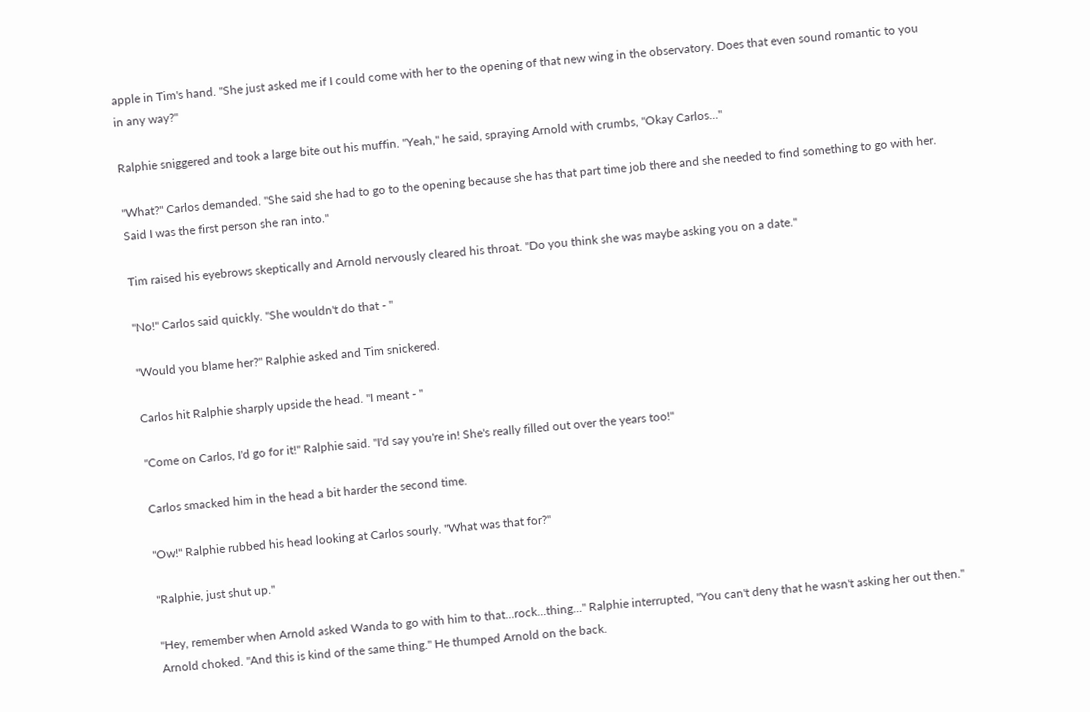apple in Tim's hand. "She just asked me if I could come with her to the opening of that new wing in the observatory. Does that even sound romantic to you in any way?"

Ralphie sniggered and took a large bite out his muffin. "Yeah," he said, spraying Arnold with crumbs, "Okay Carlos..."

"What?" Carlos demanded. "She said she had to go to the opening because she has that part time job there and she needed to find something to go with her. Said I was the first person she ran into."

Tim raised his eyebrows skeptically and Arnold nervously cleared his throat. "Do you think she was maybe asking you on a date."

"No!" Carlos said quickly. "She wouldn't do that - "

"Would you blame her?" Ralphie asked and Tim snickered.

Carlos hit Ralphie sharply upside the head. "I meant - "

"Come on Carlos, I'd go for it!" Ralphie said. "I'd say you're in! She's really filled out over the years too!"

Carlos smacked him in the head a bit harder the second time.

"Ow!" Ralphie rubbed his head looking at Carlos sourly. "What was that for?"

"Ralphie, just shut up."

"Hey, remember when Arnold asked Wanda to go with him to that...rock...thing..." Ralphie interrupted, "You can't deny that he wasn't asking her out then." Arnold choked. "And this is kind of the same thing." He thumped Arnold on the back.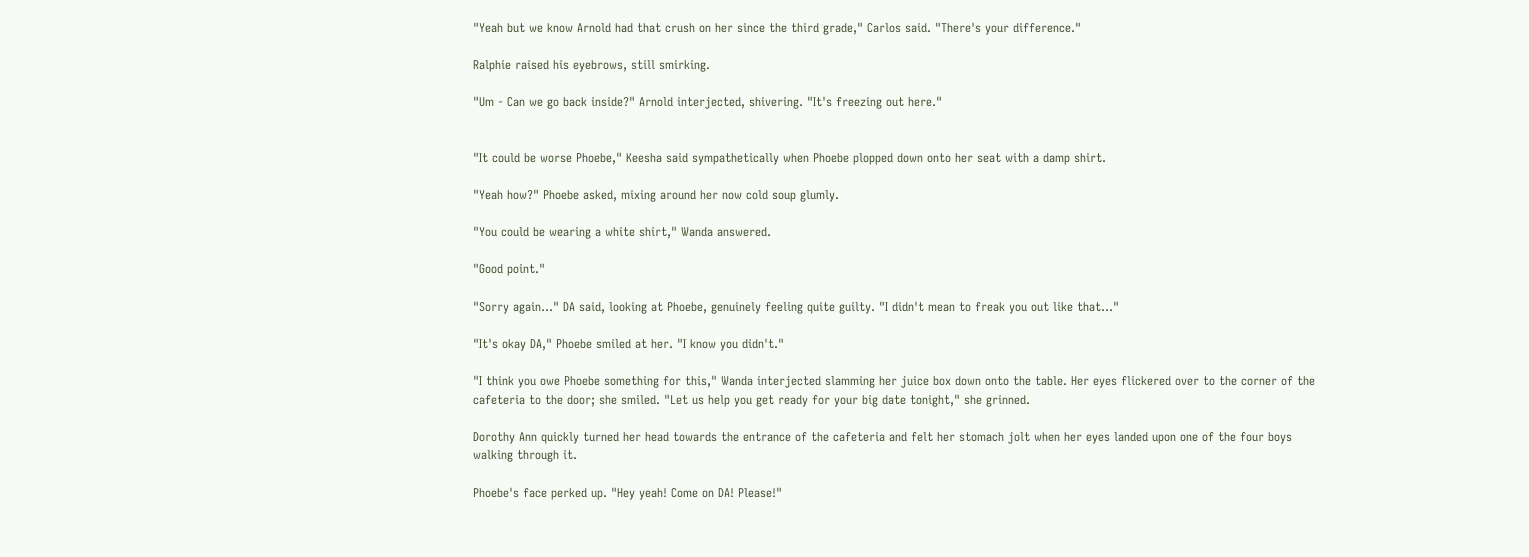"Yeah but we know Arnold had that crush on her since the third grade," Carlos said. "There's your difference."

Ralphie raised his eyebrows, still smirking.

"Um - Can we go back inside?" Arnold interjected, shivering. "It's freezing out here."


"It could be worse Phoebe," Keesha said sympathetically when Phoebe plopped down onto her seat with a damp shirt.

"Yeah how?" Phoebe asked, mixing around her now cold soup glumly.

"You could be wearing a white shirt," Wanda answered.

"Good point."

"Sorry again..." DA said, looking at Phoebe, genuinely feeling quite guilty. "I didn't mean to freak you out like that..."

"It's okay DA," Phoebe smiled at her. "I know you didn't."

"I think you owe Phoebe something for this," Wanda interjected slamming her juice box down onto the table. Her eyes flickered over to the corner of the cafeteria to the door; she smiled. "Let us help you get ready for your big date tonight," she grinned.

Dorothy Ann quickly turned her head towards the entrance of the cafeteria and felt her stomach jolt when her eyes landed upon one of the four boys walking through it.

Phoebe's face perked up. "Hey yeah! Come on DA! Please!"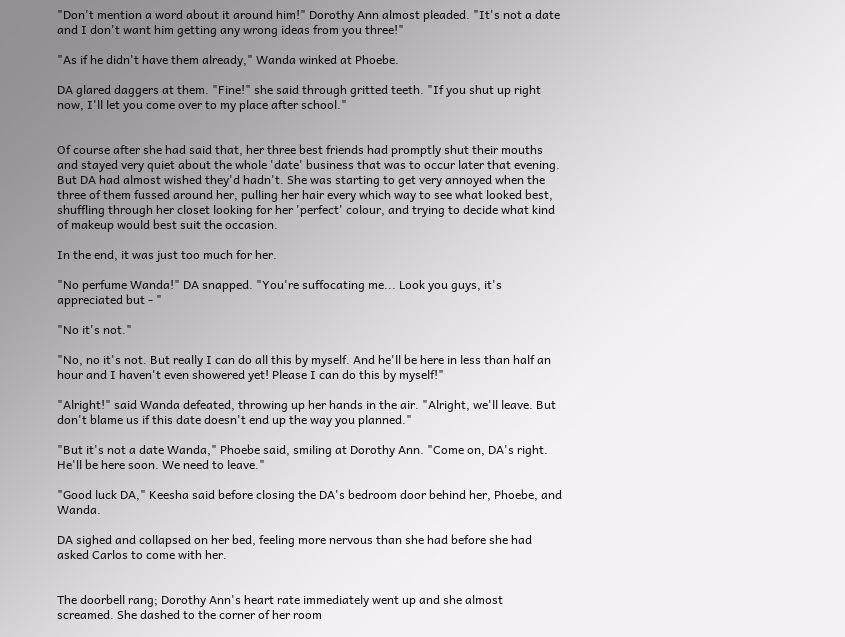"Don't mention a word about it around him!" Dorothy Ann almost pleaded. "It's not a date and I don't want him getting any wrong ideas from you three!"

"As if he didn't have them already," Wanda winked at Phoebe.

DA glared daggers at them. "Fine!" she said through gritted teeth. "If you shut up right now, I'll let you come over to my place after school."


Of course after she had said that, her three best friends had promptly shut their mouths and stayed very quiet about the whole 'date' business that was to occur later that evening. But DA had almost wished they'd hadn't. She was starting to get very annoyed when the three of them fussed around her, pulling her hair every which way to see what looked best, shuffling through her closet looking for her 'perfect' colour, and trying to decide what kind of makeup would best suit the occasion.

In the end, it was just too much for her.

"No perfume Wanda!" DA snapped. "You're suffocating me... Look you guys, it's appreciated but - "

"No it's not."

"No, no it's not. But really I can do all this by myself. And he'll be here in less than half an hour and I haven't even showered yet! Please I can do this by myself!"

"Alright!" said Wanda defeated, throwing up her hands in the air. "Alright, we'll leave. But don't blame us if this date doesn't end up the way you planned."

"But it's not a date Wanda," Phoebe said, smiling at Dorothy Ann. "Come on, DA's right. He'll be here soon. We need to leave."

"Good luck DA," Keesha said before closing the DA's bedroom door behind her, Phoebe, and Wanda.

DA sighed and collapsed on her bed, feeling more nervous than she had before she had asked Carlos to come with her.


The doorbell rang; Dorothy Ann's heart rate immediately went up and she almost screamed. She dashed to the corner of her room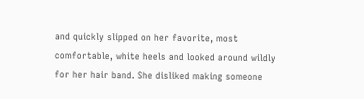and quickly slipped on her favorite, most comfortable, white heels and looked around wildly for her hair band. She disliked making someone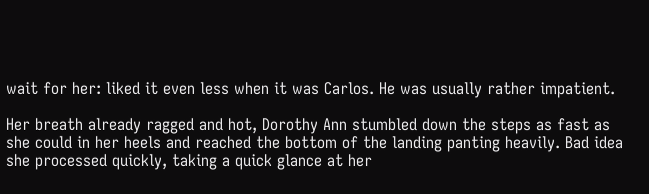wait for her: liked it even less when it was Carlos. He was usually rather impatient.

Her breath already ragged and hot, Dorothy Ann stumbled down the steps as fast as she could in her heels and reached the bottom of the landing panting heavily. Bad idea she processed quickly, taking a quick glance at her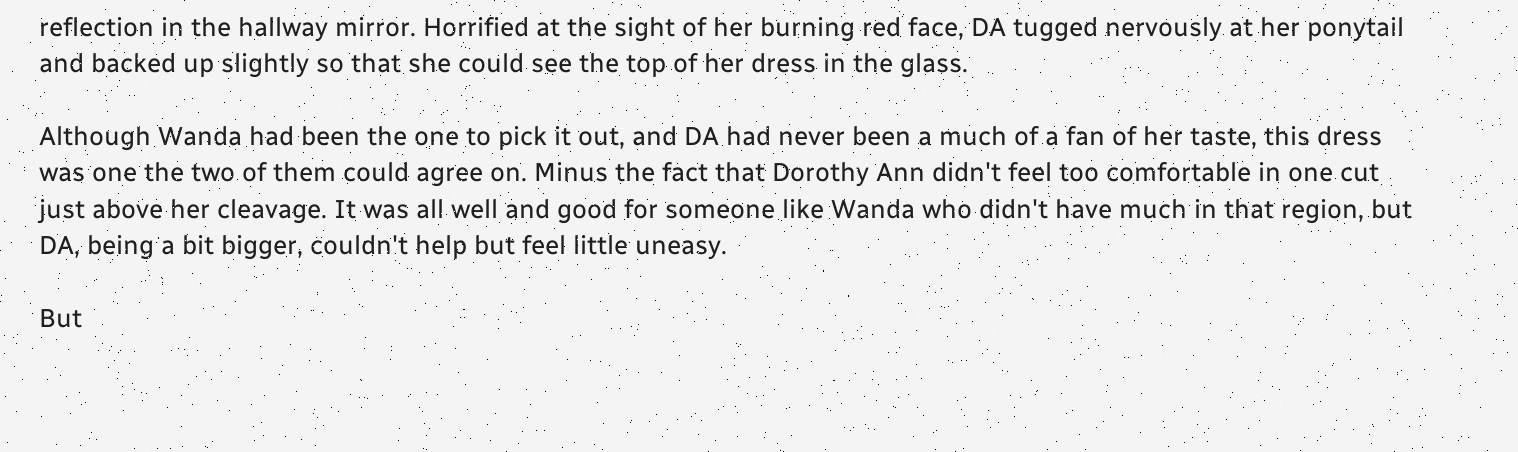reflection in the hallway mirror. Horrified at the sight of her burning red face, DA tugged nervously at her ponytail and backed up slightly so that she could see the top of her dress in the glass.

Although Wanda had been the one to pick it out, and DA had never been a much of a fan of her taste, this dress was one the two of them could agree on. Minus the fact that Dorothy Ann didn't feel too comfortable in one cut just above her cleavage. It was all well and good for someone like Wanda who didn't have much in that region, but DA, being a bit bigger, couldn't help but feel little uneasy.

But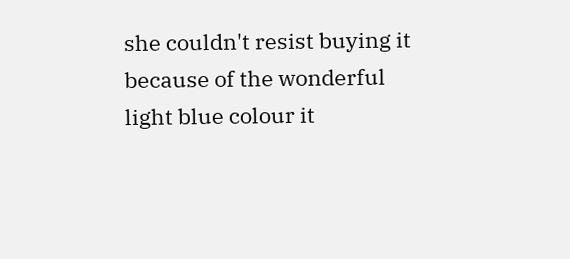she couldn't resist buying it because of the wonderful light blue colour it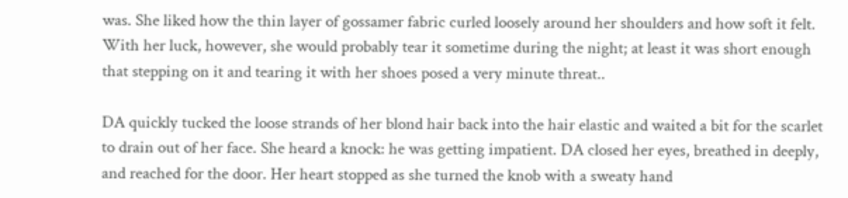was. She liked how the thin layer of gossamer fabric curled loosely around her shoulders and how soft it felt. With her luck, however, she would probably tear it sometime during the night; at least it was short enough that stepping on it and tearing it with her shoes posed a very minute threat..

DA quickly tucked the loose strands of her blond hair back into the hair elastic and waited a bit for the scarlet to drain out of her face. She heard a knock: he was getting impatient. DA closed her eyes, breathed in deeply, and reached for the door. Her heart stopped as she turned the knob with a sweaty hand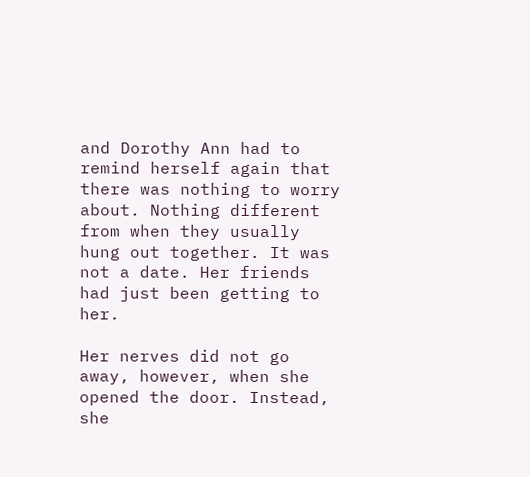and Dorothy Ann had to remind herself again that there was nothing to worry about. Nothing different from when they usually hung out together. It was not a date. Her friends had just been getting to her.

Her nerves did not go away, however, when she opened the door. Instead, she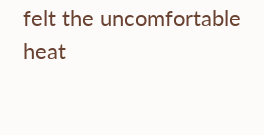felt the uncomfortable heat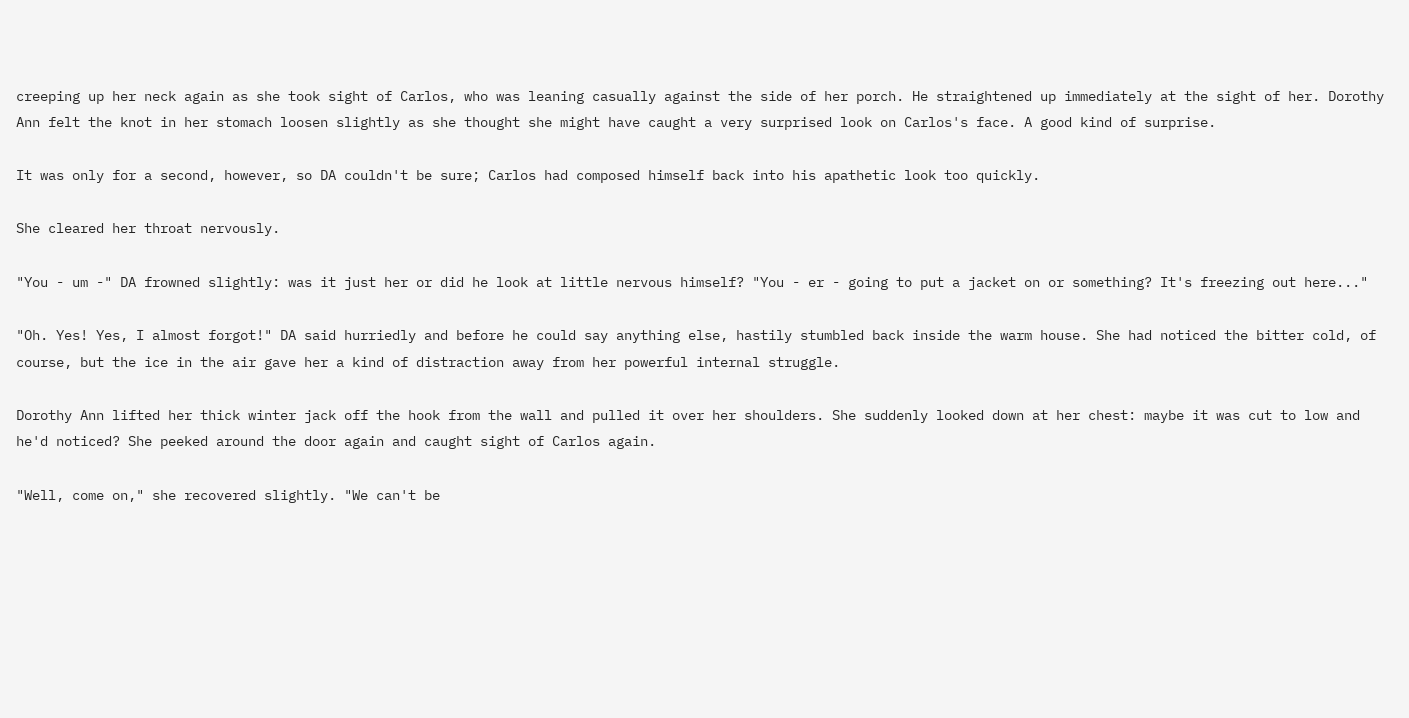creeping up her neck again as she took sight of Carlos, who was leaning casually against the side of her porch. He straightened up immediately at the sight of her. Dorothy Ann felt the knot in her stomach loosen slightly as she thought she might have caught a very surprised look on Carlos's face. A good kind of surprise.

It was only for a second, however, so DA couldn't be sure; Carlos had composed himself back into his apathetic look too quickly.

She cleared her throat nervously.

"You - um -" DA frowned slightly: was it just her or did he look at little nervous himself? "You - er - going to put a jacket on or something? It's freezing out here..."

"Oh. Yes! Yes, I almost forgot!" DA said hurriedly and before he could say anything else, hastily stumbled back inside the warm house. She had noticed the bitter cold, of course, but the ice in the air gave her a kind of distraction away from her powerful internal struggle.

Dorothy Ann lifted her thick winter jack off the hook from the wall and pulled it over her shoulders. She suddenly looked down at her chest: maybe it was cut to low and he'd noticed? She peeked around the door again and caught sight of Carlos again.

"Well, come on," she recovered slightly. "We can't be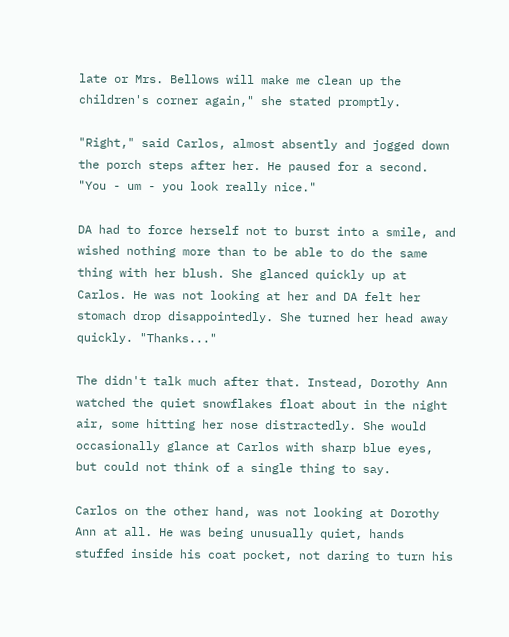late or Mrs. Bellows will make me clean up the children's corner again," she stated promptly.

"Right," said Carlos, almost absently and jogged down the porch steps after her. He paused for a second. "You - um - you look really nice."

DA had to force herself not to burst into a smile, and wished nothing more than to be able to do the same thing with her blush. She glanced quickly up at Carlos. He was not looking at her and DA felt her stomach drop disappointedly. She turned her head away quickly. "Thanks..."

The didn't talk much after that. Instead, Dorothy Ann watched the quiet snowflakes float about in the night air, some hitting her nose distractedly. She would occasionally glance at Carlos with sharp blue eyes, but could not think of a single thing to say.

Carlos on the other hand, was not looking at Dorothy Ann at all. He was being unusually quiet, hands stuffed inside his coat pocket, not daring to turn his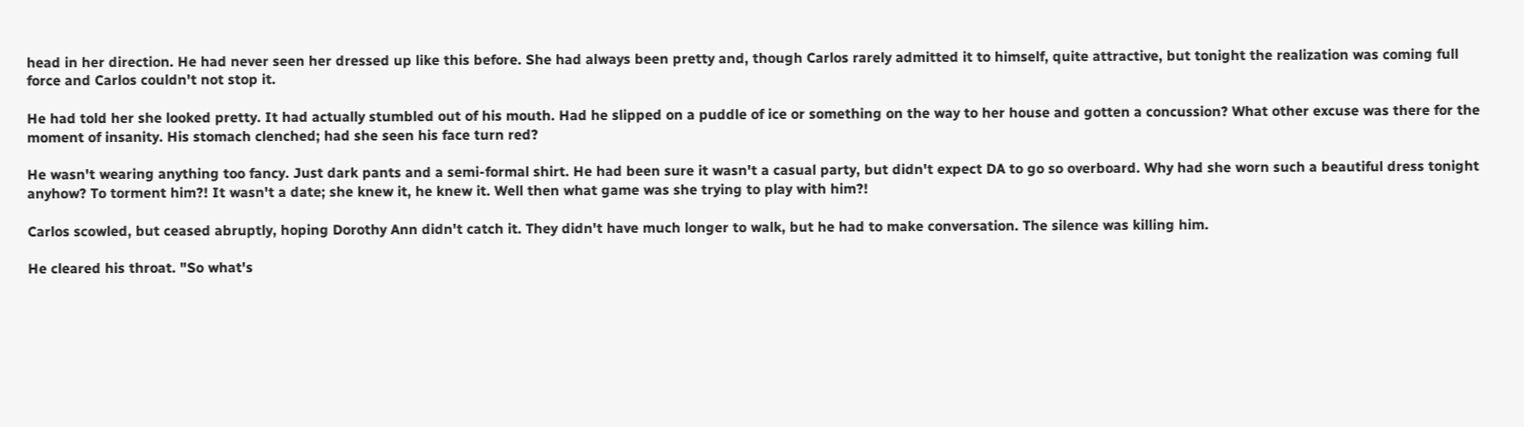head in her direction. He had never seen her dressed up like this before. She had always been pretty and, though Carlos rarely admitted it to himself, quite attractive, but tonight the realization was coming full force and Carlos couldn't not stop it.

He had told her she looked pretty. It had actually stumbled out of his mouth. Had he slipped on a puddle of ice or something on the way to her house and gotten a concussion? What other excuse was there for the moment of insanity. His stomach clenched; had she seen his face turn red?

He wasn't wearing anything too fancy. Just dark pants and a semi-formal shirt. He had been sure it wasn't a casual party, but didn't expect DA to go so overboard. Why had she worn such a beautiful dress tonight anyhow? To torment him?! It wasn't a date; she knew it, he knew it. Well then what game was she trying to play with him?!

Carlos scowled, but ceased abruptly, hoping Dorothy Ann didn't catch it. They didn't have much longer to walk, but he had to make conversation. The silence was killing him.

He cleared his throat. "So what's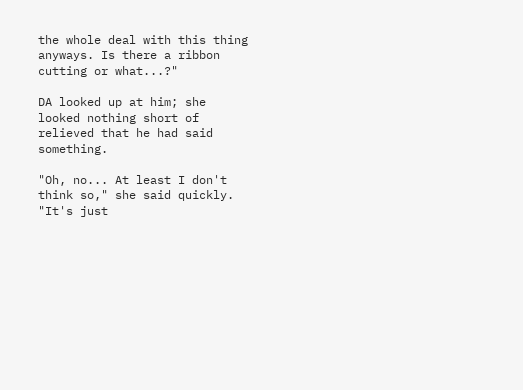the whole deal with this thing anyways. Is there a ribbon cutting or what...?"

DA looked up at him; she looked nothing short of relieved that he had said something.

"Oh, no... At least I don't think so," she said quickly. "It's just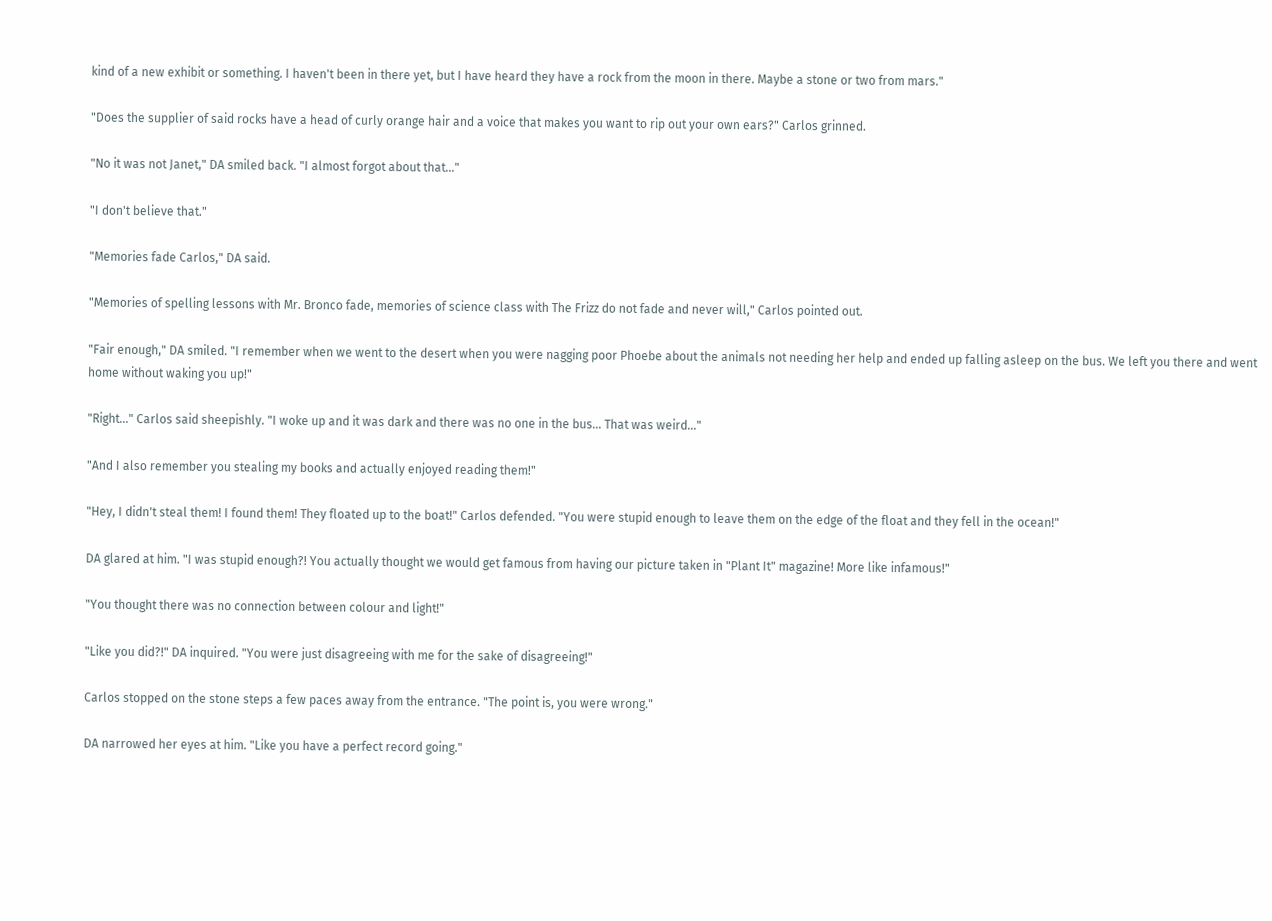kind of a new exhibit or something. I haven't been in there yet, but I have heard they have a rock from the moon in there. Maybe a stone or two from mars."

"Does the supplier of said rocks have a head of curly orange hair and a voice that makes you want to rip out your own ears?" Carlos grinned.

"No it was not Janet," DA smiled back. "I almost forgot about that..."

"I don't believe that."

"Memories fade Carlos," DA said.

"Memories of spelling lessons with Mr. Bronco fade, memories of science class with The Frizz do not fade and never will," Carlos pointed out.

"Fair enough," DA smiled. "I remember when we went to the desert when you were nagging poor Phoebe about the animals not needing her help and ended up falling asleep on the bus. We left you there and went home without waking you up!"

"Right..." Carlos said sheepishly. "I woke up and it was dark and there was no one in the bus... That was weird..."

"And I also remember you stealing my books and actually enjoyed reading them!"

"Hey, I didn't steal them! I found them! They floated up to the boat!" Carlos defended. "You were stupid enough to leave them on the edge of the float and they fell in the ocean!"

DA glared at him. "I was stupid enough?! You actually thought we would get famous from having our picture taken in "Plant It" magazine! More like infamous!"

"You thought there was no connection between colour and light!"

"Like you did?!" DA inquired. "You were just disagreeing with me for the sake of disagreeing!"

Carlos stopped on the stone steps a few paces away from the entrance. "The point is, you were wrong."

DA narrowed her eyes at him. "Like you have a perfect record going."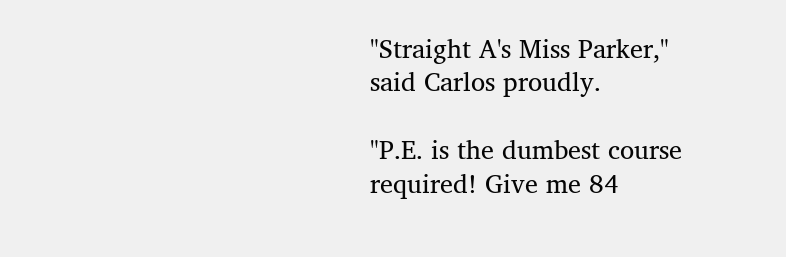"Straight A's Miss Parker," said Carlos proudly.

"P.E. is the dumbest course required! Give me 84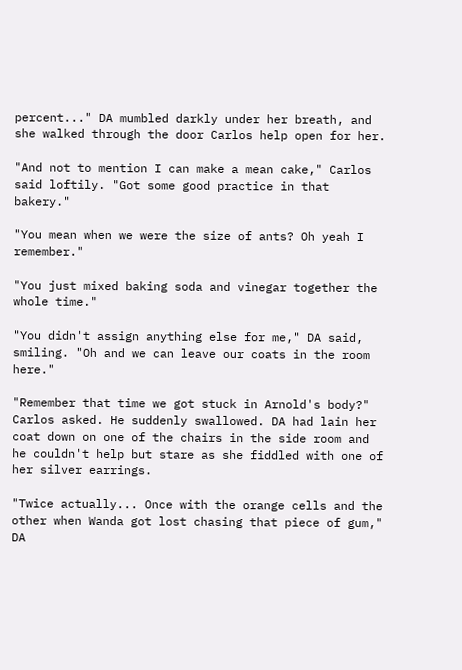percent..." DA mumbled darkly under her breath, and she walked through the door Carlos help open for her.

"And not to mention I can make a mean cake," Carlos said loftily. "Got some good practice in that bakery."

"You mean when we were the size of ants? Oh yeah I remember."

"You just mixed baking soda and vinegar together the whole time."

"You didn't assign anything else for me," DA said, smiling. "Oh and we can leave our coats in the room here."

"Remember that time we got stuck in Arnold's body?" Carlos asked. He suddenly swallowed. DA had lain her coat down on one of the chairs in the side room and he couldn't help but stare as she fiddled with one of her silver earrings.

"Twice actually... Once with the orange cells and the other when Wanda got lost chasing that piece of gum," DA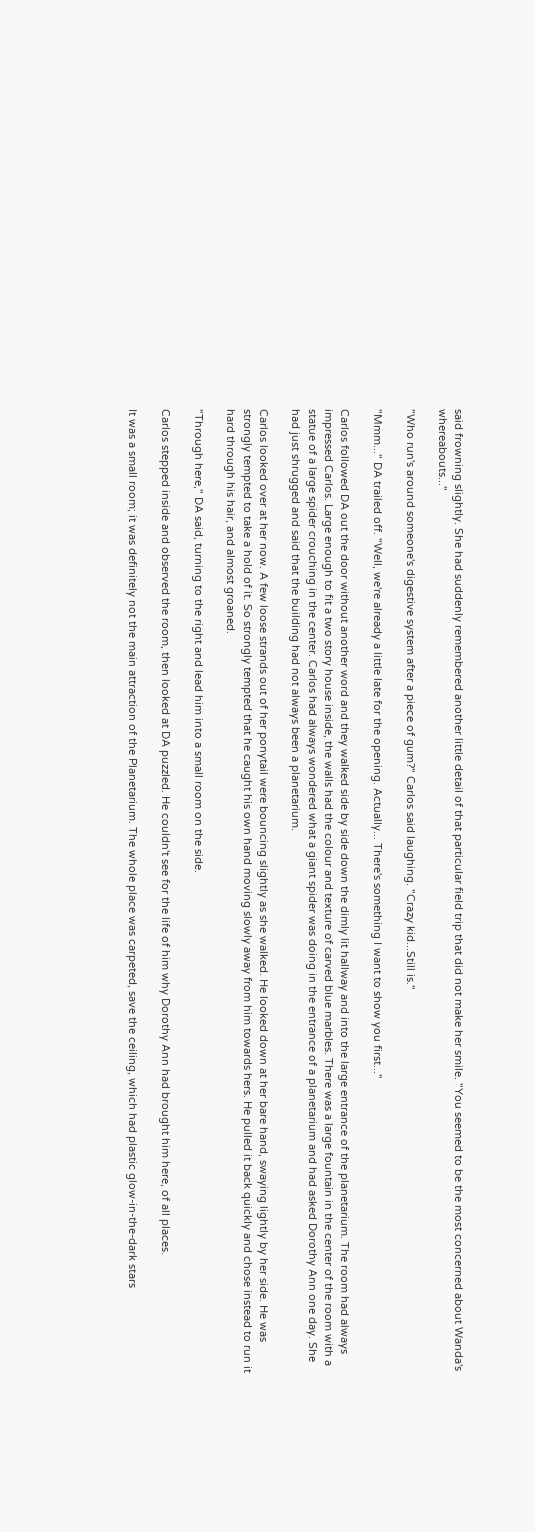said frowning slightly. She had suddenly remembered another little detail of that particular field trip that did not make her smile. "You seemed to be the most concerned about Wanda's whereabouts..."

"Who run's around someone's digestive system after a piece of gum?" Carlos said laughing. "Crazy kid...Still is."

"Mmm..." DA trailed off. "Well, we're already a little late for the opening. Actually... There's something I want to show you first..."

Carlos followed DA out the door without another word and they walked side by side down the dimly lit hallway and into the large entrance of the planetarium. The room had always impressed Carlos. Large enough to fit a two story house inside, the walls had the colour and texture of carved blue marbles. There was a large fountain in the center of the room with a statue of a large spider crouching in the center. Carlos had always wondered what a giant spider was doing in the entrance of a planetarium and had asked Dorothy Ann one day. She had just shrugged and said that the building had not always been a planetarium.

Carlos looked over at her now. A few loose strands out of her ponytail were bouncing slightly as she walked. He looked down at her bare hand, swaying lightly by her side. He was strongly tempted to take a hold of it. So strongly tempted that he caught his own hand moving slowly away from him towards hers. He pulled it back quickly and chose instead to run it hard through his hair, and almost groaned.

"Through here," DA said, turning to the right and lead him into a small room on the side.

Carlos stepped inside and observed the room, then looked at DA puzzled. He couldn't see for the life of him why Dorothy Ann had brought him here, of all places.

It was a small room; it was definitely not the main attraction of the Planetarium. The whole place was carpeted, save the ceiling, which had plastic glow-in-the-dark stars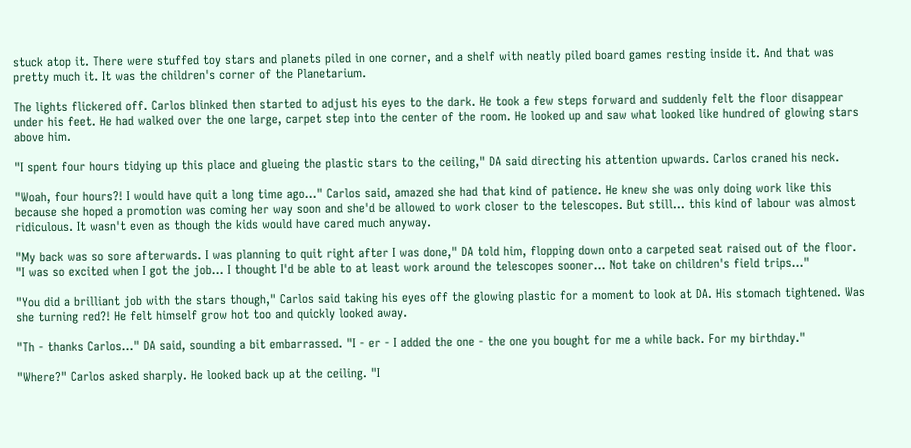stuck atop it. There were stuffed toy stars and planets piled in one corner, and a shelf with neatly piled board games resting inside it. And that was pretty much it. It was the children's corner of the Planetarium.

The lights flickered off. Carlos blinked then started to adjust his eyes to the dark. He took a few steps forward and suddenly felt the floor disappear under his feet. He had walked over the one large, carpet step into the center of the room. He looked up and saw what looked like hundred of glowing stars above him.

"I spent four hours tidying up this place and glueing the plastic stars to the ceiling," DA said directing his attention upwards. Carlos craned his neck.

"Woah, four hours?! I would have quit a long time ago..." Carlos said, amazed she had that kind of patience. He knew she was only doing work like this because she hoped a promotion was coming her way soon and she'd be allowed to work closer to the telescopes. But still... this kind of labour was almost ridiculous. It wasn't even as though the kids would have cared much anyway.

"My back was so sore afterwards. I was planning to quit right after I was done," DA told him, flopping down onto a carpeted seat raised out of the floor. "I was so excited when I got the job... I thought I'd be able to at least work around the telescopes sooner... Not take on children's field trips..."

"You did a brilliant job with the stars though," Carlos said taking his eyes off the glowing plastic for a moment to look at DA. His stomach tightened. Was she turning red?! He felt himself grow hot too and quickly looked away.

"Th - thanks Carlos..." DA said, sounding a bit embarrassed. "I - er - I added the one - the one you bought for me a while back. For my birthday."

"Where?" Carlos asked sharply. He looked back up at the ceiling. "I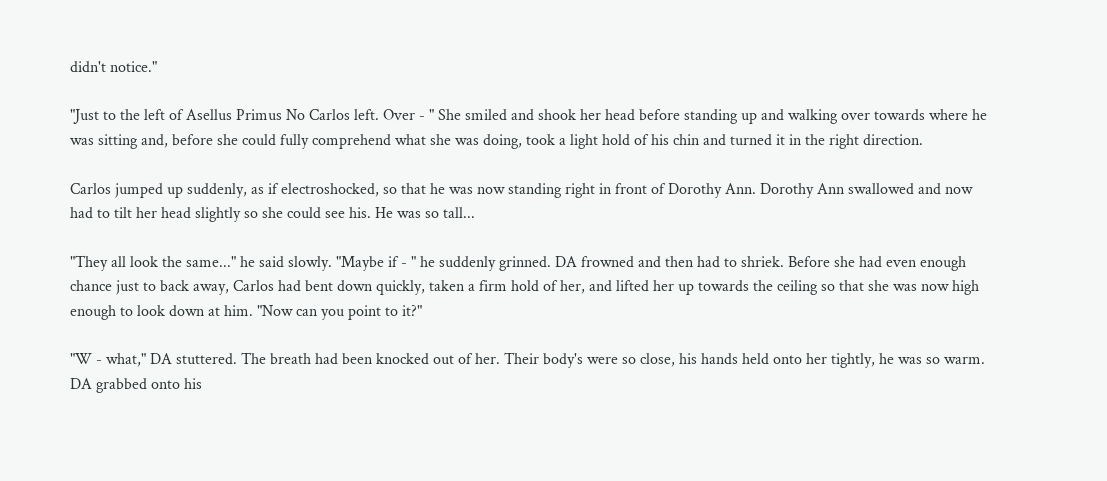didn't notice."

"Just to the left of Asellus Primus No Carlos left. Over - " She smiled and shook her head before standing up and walking over towards where he was sitting and, before she could fully comprehend what she was doing, took a light hold of his chin and turned it in the right direction.

Carlos jumped up suddenly, as if electroshocked, so that he was now standing right in front of Dorothy Ann. Dorothy Ann swallowed and now had to tilt her head slightly so she could see his. He was so tall...

"They all look the same..." he said slowly. "Maybe if - " he suddenly grinned. DA frowned and then had to shriek. Before she had even enough chance just to back away, Carlos had bent down quickly, taken a firm hold of her, and lifted her up towards the ceiling so that she was now high enough to look down at him. "Now can you point to it?"

"W - what," DA stuttered. The breath had been knocked out of her. Their body's were so close, his hands held onto her tightly, he was so warm. DA grabbed onto his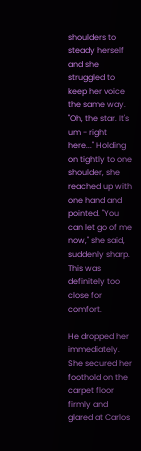shoulders to steady herself and she struggled to keep her voice the same way. "Oh, the star. It's um - right here..." Holding on tightly to one shoulder, she reached up with one hand and pointed. "You can let go of me now," she said, suddenly sharp. This was definitely too close for comfort.

He dropped her immediately. She secured her foothold on the carpet floor firmly and glared at Carlos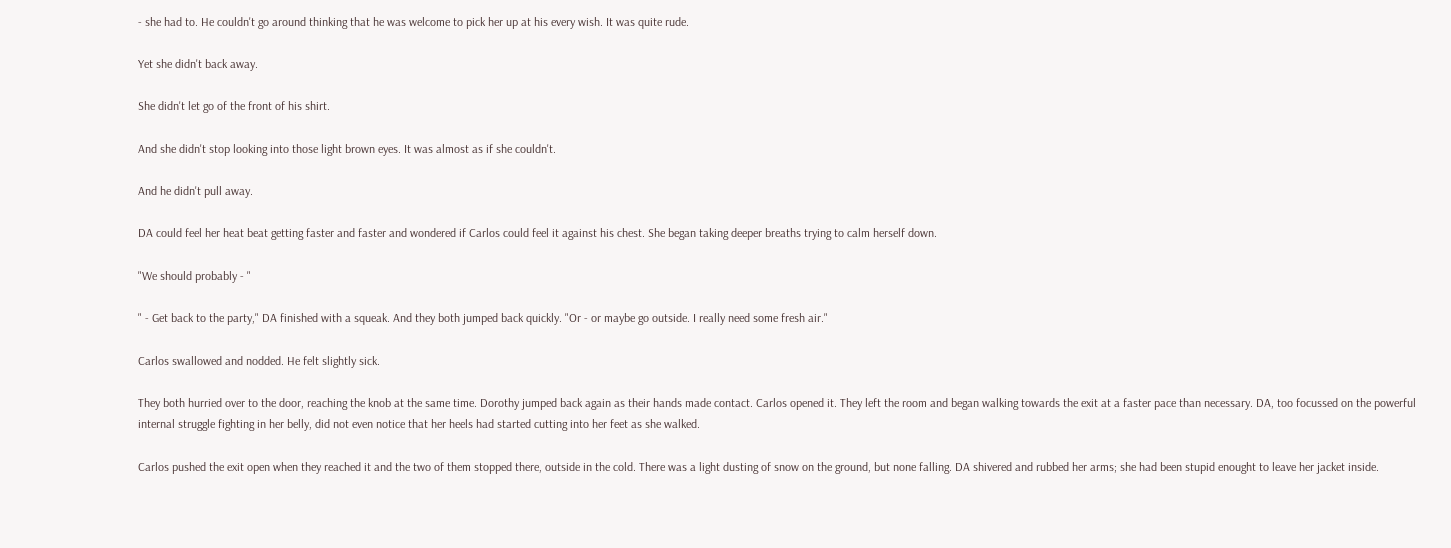- she had to. He couldn't go around thinking that he was welcome to pick her up at his every wish. It was quite rude.

Yet she didn't back away.

She didn't let go of the front of his shirt.

And she didn't stop looking into those light brown eyes. It was almost as if she couldn't.

And he didn't pull away.

DA could feel her heat beat getting faster and faster and wondered if Carlos could feel it against his chest. She began taking deeper breaths trying to calm herself down.

"We should probably - "

" - Get back to the party," DA finished with a squeak. And they both jumped back quickly. "Or - or maybe go outside. I really need some fresh air."

Carlos swallowed and nodded. He felt slightly sick.

They both hurried over to the door, reaching the knob at the same time. Dorothy jumped back again as their hands made contact. Carlos opened it. They left the room and began walking towards the exit at a faster pace than necessary. DA, too focussed on the powerful internal struggle fighting in her belly, did not even notice that her heels had started cutting into her feet as she walked.

Carlos pushed the exit open when they reached it and the two of them stopped there, outside in the cold. There was a light dusting of snow on the ground, but none falling. DA shivered and rubbed her arms; she had been stupid enought to leave her jacket inside.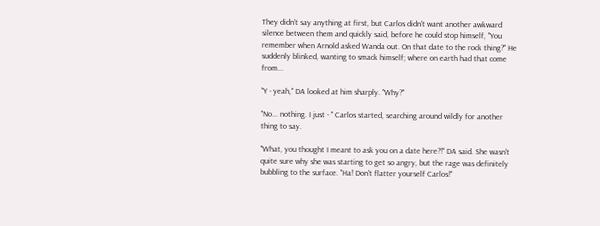They didn't say anything at first, but Carlos didn't want another awkward silence between them and quickly said, before he could stop himself, "You remember when Arnold asked Wanda out. On that date to the rock thing?" He suddenly blinked, wanting to smack himself; where on earth had that come from...

"Y - yeah," DA looked at him sharply. "Why?"

"No... nothing. I just - " Carlos started, searching around wildly for another thing to say.

"What, you thought I meant to ask you on a date here?!" DA said. She wasn't quite sure why she was starting to get so angry, but the rage was definitely bubbling to the surface. "Ha! Don't flatter yourself Carlos!"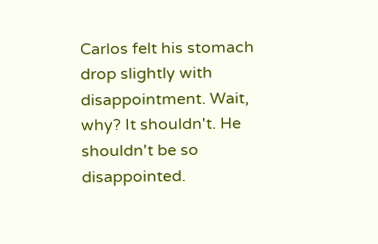Carlos felt his stomach drop slightly with disappointment. Wait, why? It shouldn't. He shouldn't be so disappointed.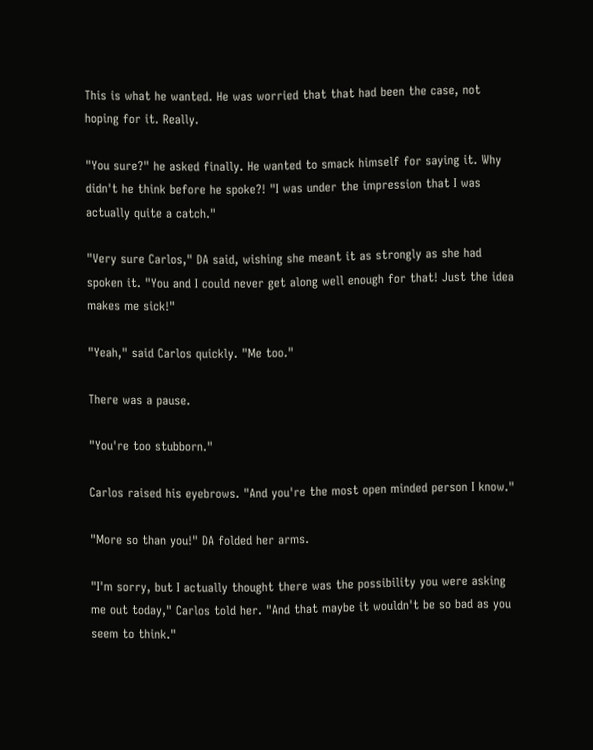This is what he wanted. He was worried that that had been the case, not hoping for it. Really.

"You sure?" he asked finally. He wanted to smack himself for saying it. Why didn't he think before he spoke?! "I was under the impression that I was actually quite a catch."

"Very sure Carlos," DA said, wishing she meant it as strongly as she had spoken it. "You and I could never get along well enough for that! Just the idea makes me sick!"

"Yeah," said Carlos quickly. "Me too."

There was a pause.

"You're too stubborn."

Carlos raised his eyebrows. "And you're the most open minded person I know."

"More so than you!" DA folded her arms.

"I'm sorry, but I actually thought there was the possibility you were asking me out today," Carlos told her. "And that maybe it wouldn't be so bad as you seem to think."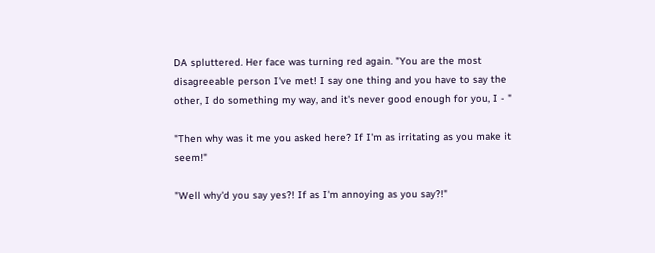DA spluttered. Her face was turning red again. "You are the most disagreeable person I've met! I say one thing and you have to say the other, I do something my way, and it's never good enough for you, I - "

"Then why was it me you asked here? If I'm as irritating as you make it seem!"

"Well why'd you say yes?! If as I'm annoying as you say?!"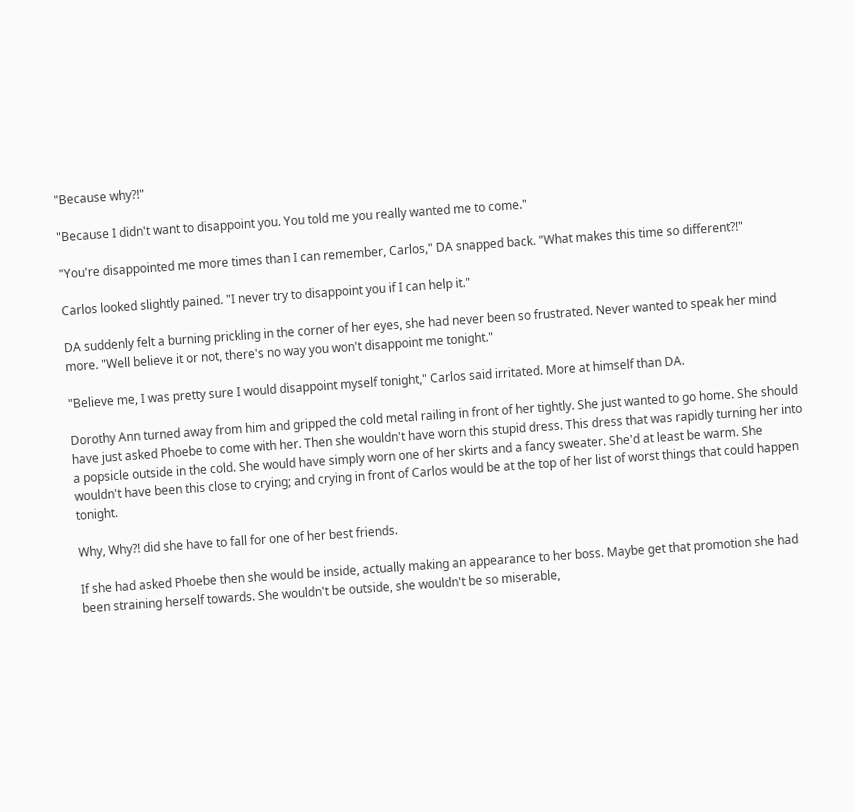"Because why?!"

"Because I didn't want to disappoint you. You told me you really wanted me to come."

"You're disappointed me more times than I can remember, Carlos," DA snapped back. "What makes this time so different?!"

Carlos looked slightly pained. "I never try to disappoint you if I can help it."

DA suddenly felt a burning prickling in the corner of her eyes, she had never been so frustrated. Never wanted to speak her mind more. "Well believe it or not, there's no way you won't disappoint me tonight."

"Believe me, I was pretty sure I would disappoint myself tonight," Carlos said irritated. More at himself than DA.

Dorothy Ann turned away from him and gripped the cold metal railing in front of her tightly. She just wanted to go home. She should have just asked Phoebe to come with her. Then she wouldn't have worn this stupid dress. This dress that was rapidly turning her into a popsicle outside in the cold. She would have simply worn one of her skirts and a fancy sweater. She'd at least be warm. She wouldn't have been this close to crying; and crying in front of Carlos would be at the top of her list of worst things that could happen tonight.

Why, Why?! did she have to fall for one of her best friends.

If she had asked Phoebe then she would be inside, actually making an appearance to her boss. Maybe get that promotion she had been straining herself towards. She wouldn't be outside, she wouldn't be so miserable,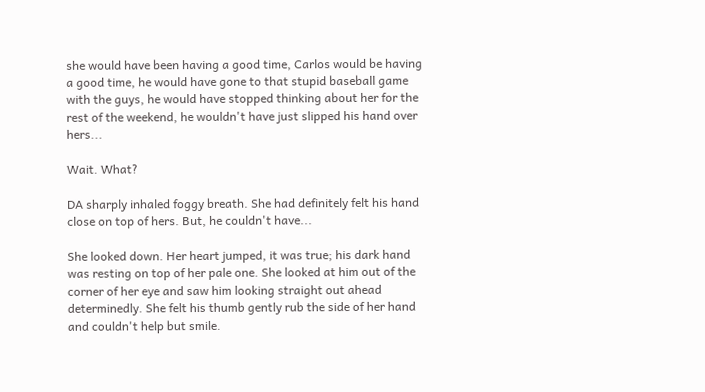she would have been having a good time, Carlos would be having a good time, he would have gone to that stupid baseball game with the guys, he would have stopped thinking about her for the rest of the weekend, he wouldn't have just slipped his hand over hers...

Wait. What?

DA sharply inhaled foggy breath. She had definitely felt his hand close on top of hers. But, he couldn't have...

She looked down. Her heart jumped, it was true; his dark hand was resting on top of her pale one. She looked at him out of the corner of her eye and saw him looking straight out ahead determinedly. She felt his thumb gently rub the side of her hand and couldn't help but smile.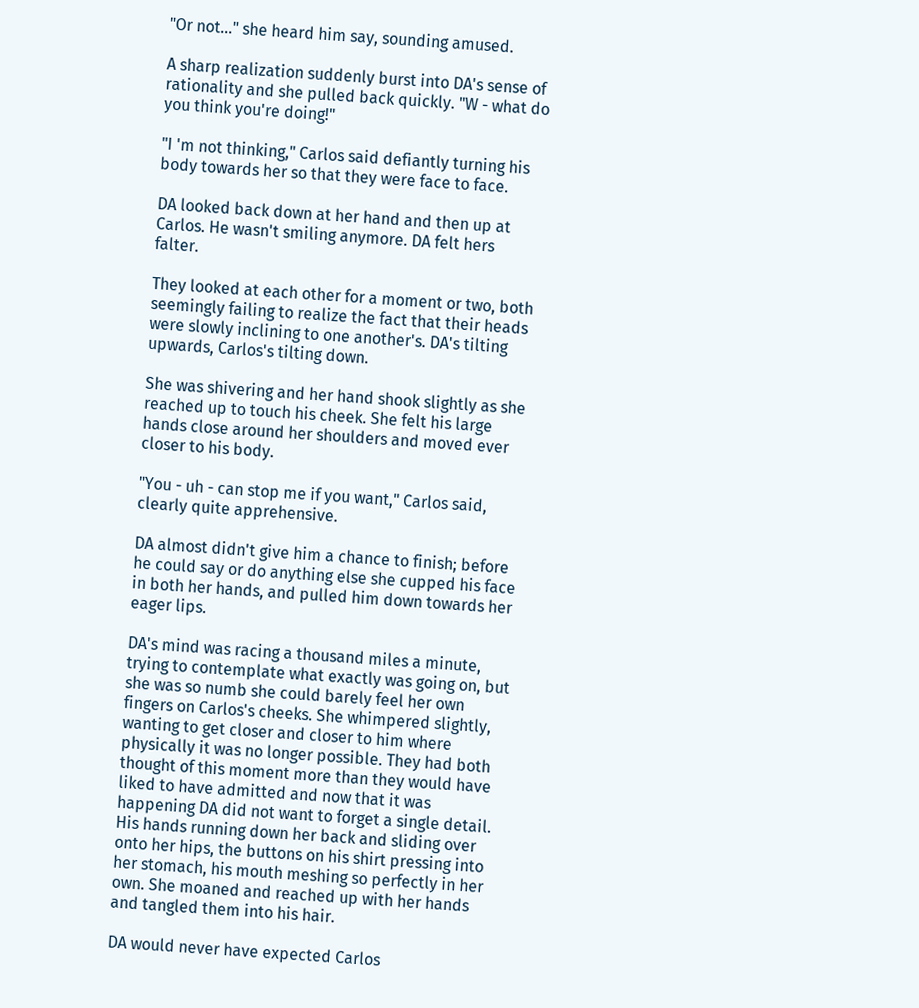"Or not..." she heard him say, sounding amused.

A sharp realization suddenly burst into DA's sense of rationality and she pulled back quickly. "W - what do you think you're doing!"

"I 'm not thinking," Carlos said defiantly turning his body towards her so that they were face to face.

DA looked back down at her hand and then up at Carlos. He wasn't smiling anymore. DA felt hers falter.

They looked at each other for a moment or two, both seemingly failing to realize the fact that their heads were slowly inclining to one another's. DA's tilting upwards, Carlos's tilting down.

She was shivering and her hand shook slightly as she reached up to touch his cheek. She felt his large hands close around her shoulders and moved ever closer to his body.

"You - uh - can stop me if you want," Carlos said, clearly quite apprehensive.

DA almost didn't give him a chance to finish; before he could say or do anything else she cupped his face in both her hands, and pulled him down towards her eager lips.

DA's mind was racing a thousand miles a minute, trying to contemplate what exactly was going on, but she was so numb she could barely feel her own fingers on Carlos's cheeks. She whimpered slightly, wanting to get closer and closer to him where physically it was no longer possible. They had both thought of this moment more than they would have liked to have admitted and now that it was happening DA did not want to forget a single detail. His hands running down her back and sliding over onto her hips, the buttons on his shirt pressing into her stomach, his mouth meshing so perfectly in her own. She moaned and reached up with her hands and tangled them into his hair.

DA would never have expected Carlos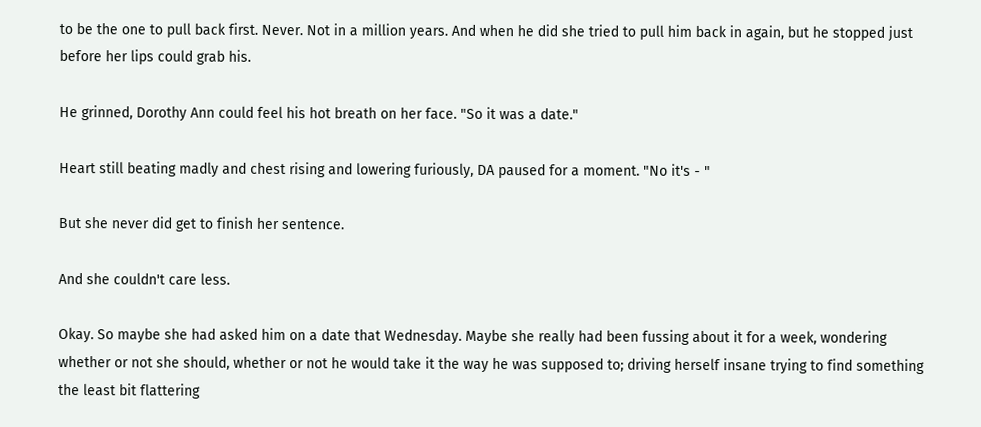to be the one to pull back first. Never. Not in a million years. And when he did she tried to pull him back in again, but he stopped just before her lips could grab his.

He grinned, Dorothy Ann could feel his hot breath on her face. "So it was a date."

Heart still beating madly and chest rising and lowering furiously, DA paused for a moment. "No it's - "

But she never did get to finish her sentence.

And she couldn't care less.

Okay. So maybe she had asked him on a date that Wednesday. Maybe she really had been fussing about it for a week, wondering whether or not she should, whether or not he would take it the way he was supposed to; driving herself insane trying to find something the least bit flattering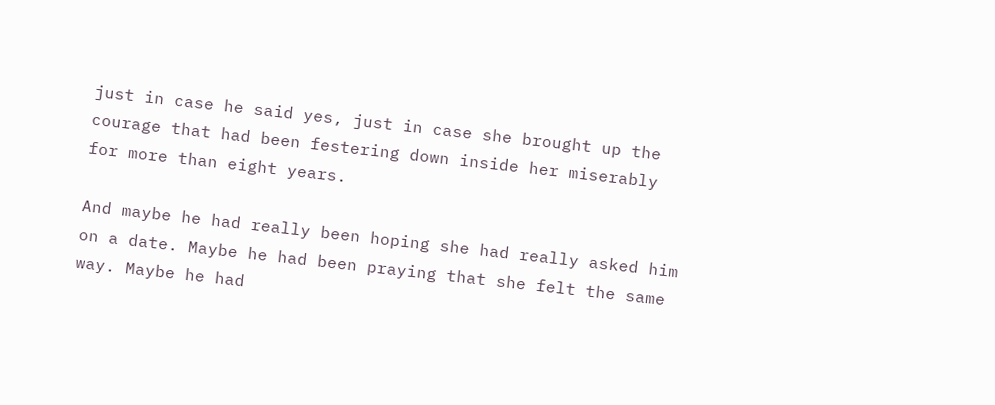just in case he said yes, just in case she brought up the courage that had been festering down inside her miserably for more than eight years.

And maybe he had really been hoping she had really asked him on a date. Maybe he had been praying that she felt the same way. Maybe he had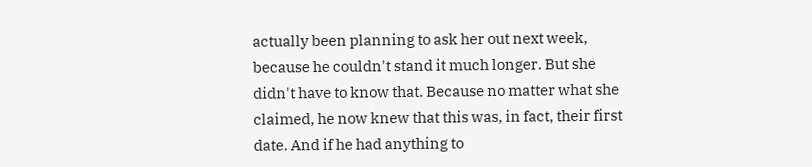actually been planning to ask her out next week, because he couldn't stand it much longer. But she didn't have to know that. Because no matter what she claimed, he now knew that this was, in fact, their first date. And if he had anything to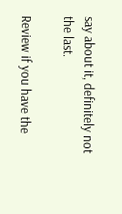say about it, definitely not the last.

Review if you have the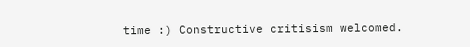time :) Constructive critisism welcomed.